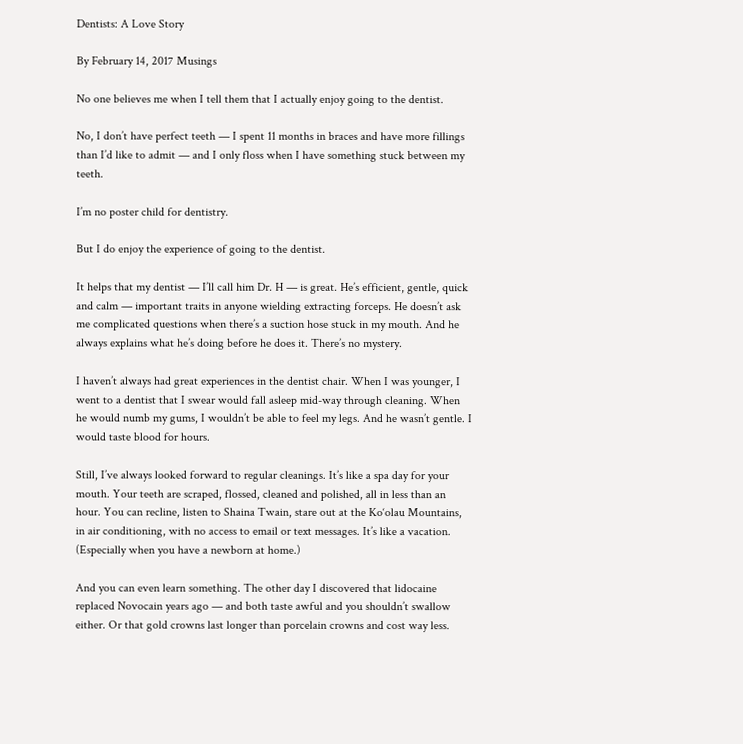Dentists: A Love Story

By February 14, 2017 Musings

No one believes me when I tell them that I actually enjoy going to the dentist.

No, I don’t have perfect teeth — I spent 11 months in braces and have more fillings than I’d like to admit — and I only floss when I have something stuck between my teeth.

I’m no poster child for dentistry.

But I do enjoy the experience of going to the dentist.

It helps that my dentist — I’ll call him Dr. H — is great. He’s efficient, gentle, quick and calm — important traits in anyone wielding extracting forceps. He doesn’t ask me complicated questions when there’s a suction hose stuck in my mouth. And he always explains what he’s doing before he does it. There’s no mystery.

I haven’t always had great experiences in the dentist chair. When I was younger, I went to a dentist that I swear would fall asleep mid-way through cleaning. When he would numb my gums, I wouldn’t be able to feel my legs. And he wasn’t gentle. I would taste blood for hours.

Still, I’ve always looked forward to regular cleanings. It’s like a spa day for your mouth. Your teeth are scraped, flossed, cleaned and polished, all in less than an hour. You can recline, listen to Shaina Twain, stare out at the Ko‘olau Mountains, in air conditioning, with no access to email or text messages. It’s like a vacation. (Especially when you have a newborn at home.)

And you can even learn something. The other day I discovered that lidocaine replaced Novocain years ago — and both taste awful and you shouldn’t swallow either. Or that gold crowns last longer than porcelain crowns and cost way less.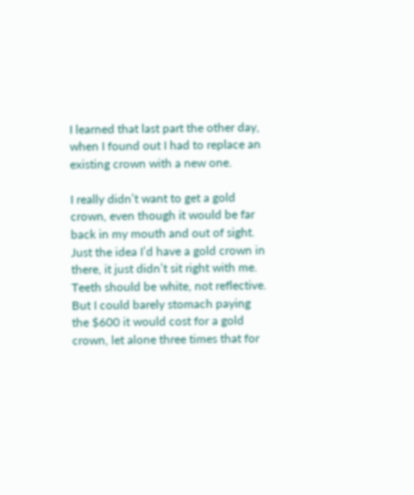I learned that last part the other day, when I found out I had to replace an existing crown with a new one.

I really didn’t want to get a gold crown, even though it would be far back in my mouth and out of sight. Just the idea I’d have a gold crown in there, it just didn’t sit right with me. Teeth should be white, not reflective. But I could barely stomach paying the $600 it would cost for a gold crown, let alone three times that for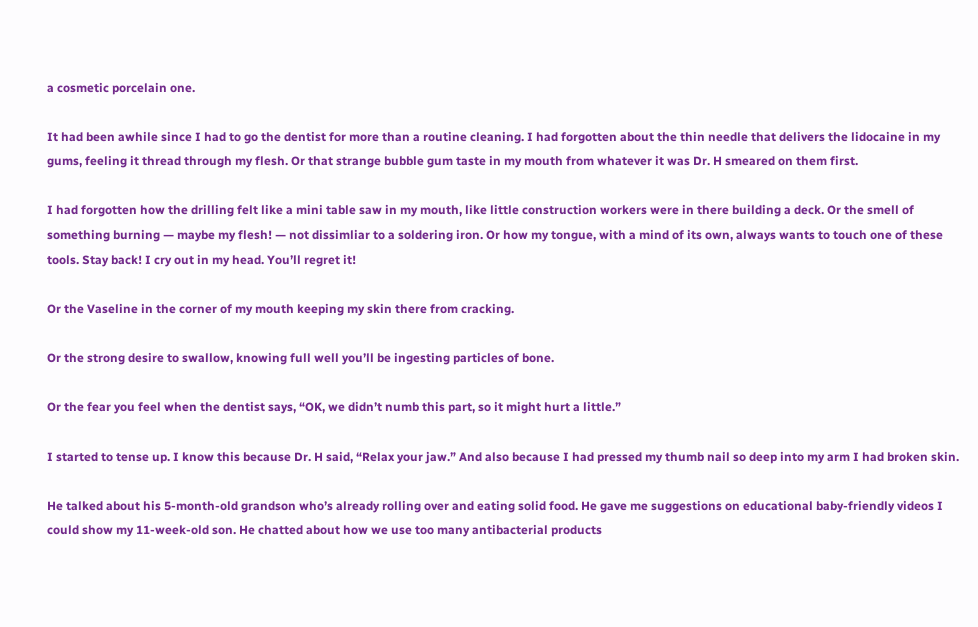a cosmetic porcelain one.

It had been awhile since I had to go the dentist for more than a routine cleaning. I had forgotten about the thin needle that delivers the lidocaine in my gums, feeling it thread through my flesh. Or that strange bubble gum taste in my mouth from whatever it was Dr. H smeared on them first.

I had forgotten how the drilling felt like a mini table saw in my mouth, like little construction workers were in there building a deck. Or the smell of something burning — maybe my flesh! — not dissimliar to a soldering iron. Or how my tongue, with a mind of its own, always wants to touch one of these tools. Stay back! I cry out in my head. You’ll regret it!

Or the Vaseline in the corner of my mouth keeping my skin there from cracking.

Or the strong desire to swallow, knowing full well you’ll be ingesting particles of bone.

Or the fear you feel when the dentist says, “OK, we didn’t numb this part, so it might hurt a little.”

I started to tense up. I know this because Dr. H said, “Relax your jaw.” And also because I had pressed my thumb nail so deep into my arm I had broken skin.

He talked about his 5-month-old grandson who’s already rolling over and eating solid food. He gave me suggestions on educational baby-friendly videos I could show my 11-week-old son. He chatted about how we use too many antibacterial products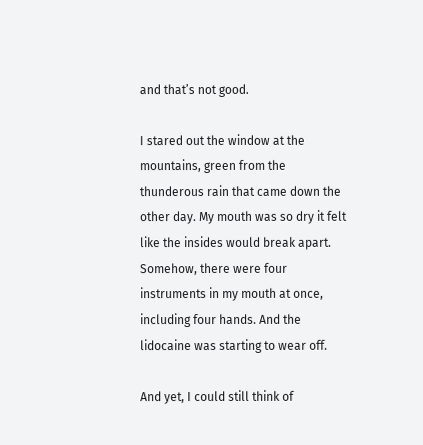and that’s not good.

I stared out the window at the mountains, green from the thunderous rain that came down the other day. My mouth was so dry it felt like the insides would break apart. Somehow, there were four instruments in my mouth at once, including four hands. And the lidocaine was starting to wear off.

And yet, I could still think of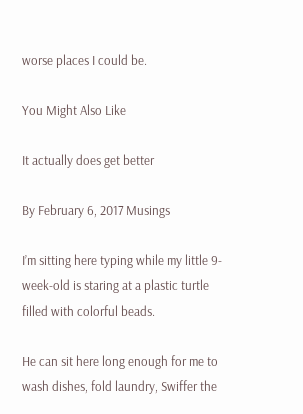worse places I could be.

You Might Also Like

It actually does get better

By February 6, 2017 Musings

I’m sitting here typing while my little 9-week-old is staring at a plastic turtle filled with colorful beads.

He can sit here long enough for me to wash dishes, fold laundry, Swiffer the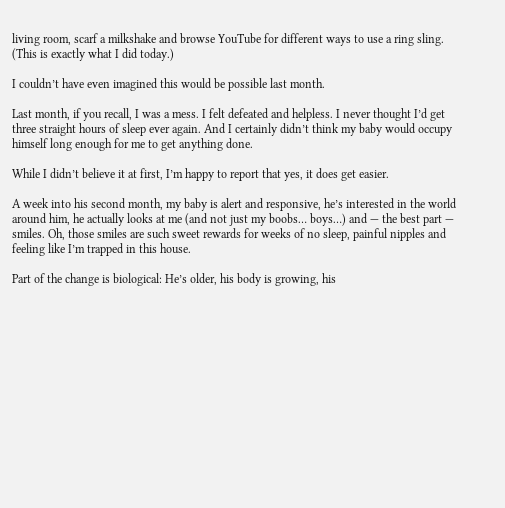living room, scarf a milkshake and browse YouTube for different ways to use a ring sling. (This is exactly what I did today.)

I couldn’t have even imagined this would be possible last month.

Last month, if you recall, I was a mess. I felt defeated and helpless. I never thought I’d get three straight hours of sleep ever again. And I certainly didn’t think my baby would occupy himself long enough for me to get anything done.

While I didn’t believe it at first, I’m happy to report that yes, it does get easier.

A week into his second month, my baby is alert and responsive, he’s interested in the world around him, he actually looks at me (and not just my boobs… boys…) and — the best part — smiles. Oh, those smiles are such sweet rewards for weeks of no sleep, painful nipples and feeling like I’m trapped in this house.

Part of the change is biological: He’s older, his body is growing, his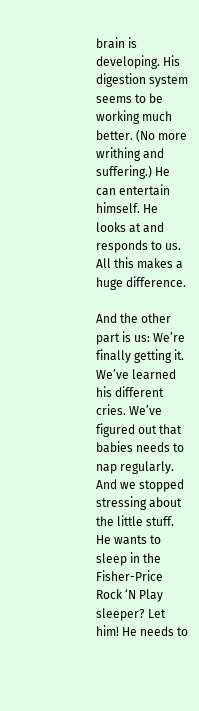brain is developing. His digestion system seems to be working much better. (No more writhing and suffering.) He can entertain himself. He looks at and responds to us. All this makes a huge difference.

And the other part is us: We’re finally getting it. We’ve learned his different cries. We’ve figured out that babies needs to nap regularly. And we stopped stressing about the little stuff. He wants to sleep in the Fisher-Price Rock ‘N Play sleeper? Let him! He needs to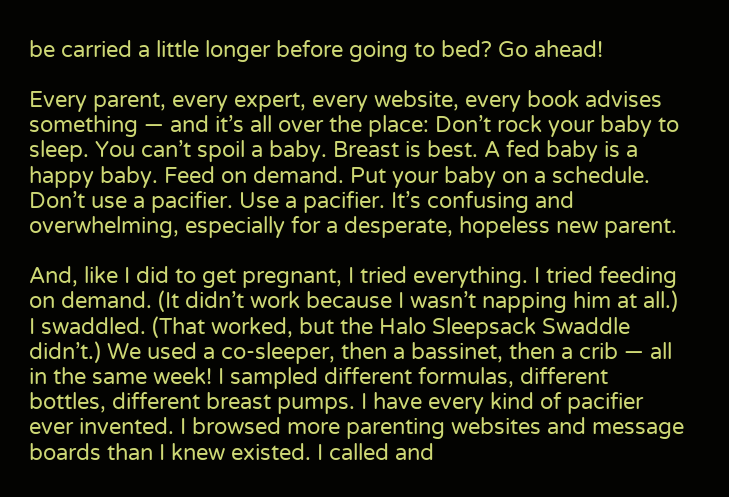be carried a little longer before going to bed? Go ahead!

Every parent, every expert, every website, every book advises something — and it’s all over the place: Don’t rock your baby to sleep. You can’t spoil a baby. Breast is best. A fed baby is a happy baby. Feed on demand. Put your baby on a schedule. Don’t use a pacifier. Use a pacifier. It’s confusing and overwhelming, especially for a desperate, hopeless new parent.

And, like I did to get pregnant, I tried everything. I tried feeding on demand. (It didn’t work because I wasn’t napping him at all.) I swaddled. (That worked, but the Halo Sleepsack Swaddle didn’t.) We used a co-sleeper, then a bassinet, then a crib — all in the same week! I sampled different formulas, different bottles, different breast pumps. I have every kind of pacifier ever invented. I browsed more parenting websites and message boards than I knew existed. I called and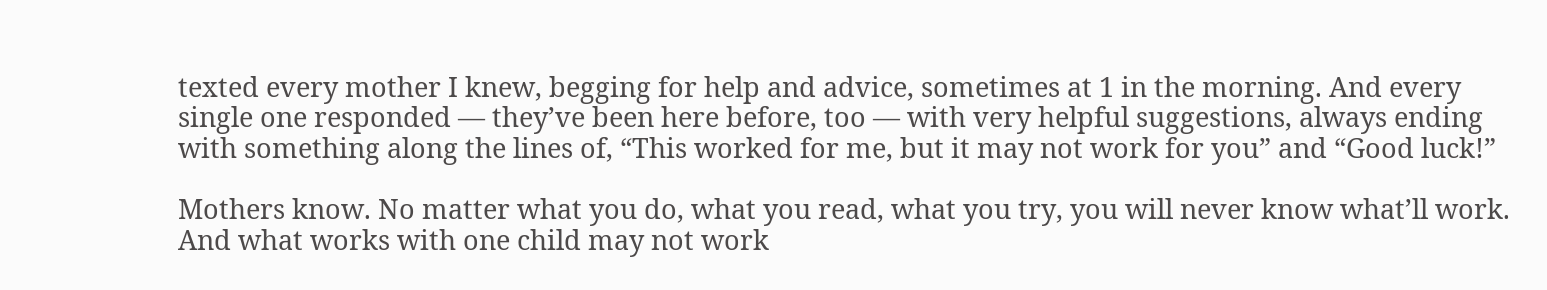texted every mother I knew, begging for help and advice, sometimes at 1 in the morning. And every single one responded — they’ve been here before, too — with very helpful suggestions, always ending with something along the lines of, “This worked for me, but it may not work for you” and “Good luck!”

Mothers know. No matter what you do, what you read, what you try, you will never know what’ll work. And what works with one child may not work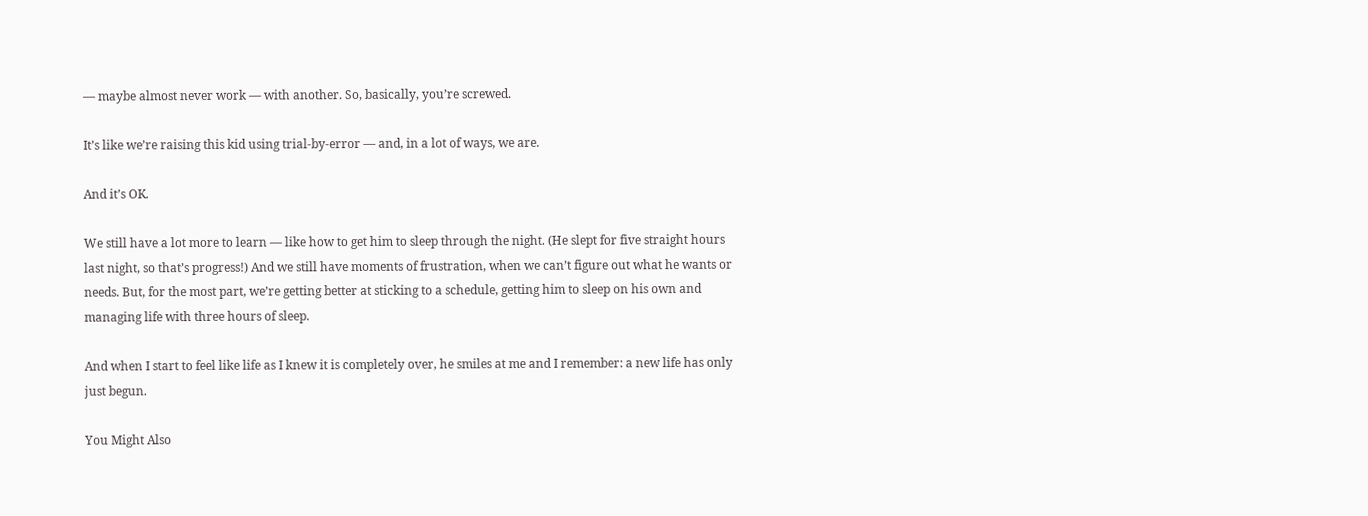— maybe almost never work — with another. So, basically, you’re screwed.

It’s like we’re raising this kid using trial-by-error — and, in a lot of ways, we are.

And it’s OK.

We still have a lot more to learn — like how to get him to sleep through the night. (He slept for five straight hours last night, so that’s progress!) And we still have moments of frustration, when we can’t figure out what he wants or needs. But, for the most part, we’re getting better at sticking to a schedule, getting him to sleep on his own and managing life with three hours of sleep.

And when I start to feel like life as I knew it is completely over, he smiles at me and I remember: a new life has only just begun.

You Might Also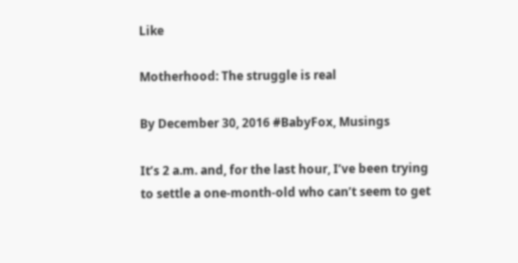Like

Motherhood: The struggle is real

By December 30, 2016 #BabyFox, Musings

It’s 2 a.m. and, for the last hour, I’ve been trying to settle a one-month-old who can’t seem to get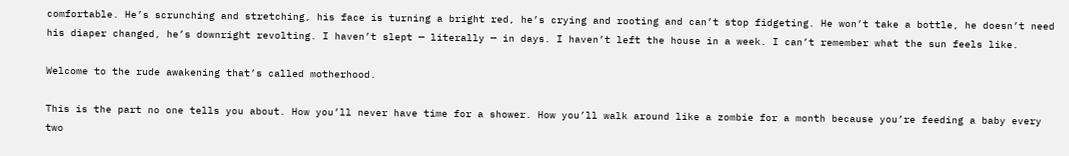comfortable. He’s scrunching and stretching, his face is turning a bright red, he’s crying and rooting and can’t stop fidgeting. He won’t take a bottle, he doesn’t need his diaper changed, he’s downright revolting. I haven’t slept — literally — in days. I haven’t left the house in a week. I can’t remember what the sun feels like.

Welcome to the rude awakening that’s called motherhood.

This is the part no one tells you about. How you’ll never have time for a shower. How you’ll walk around like a zombie for a month because you’re feeding a baby every two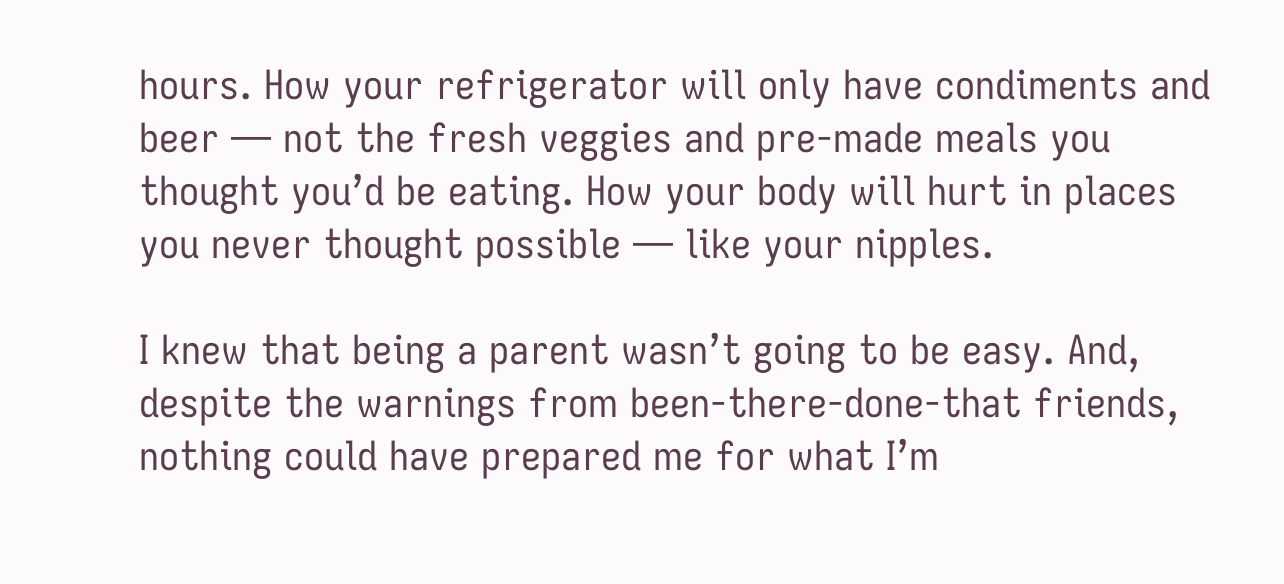hours. How your refrigerator will only have condiments and beer — not the fresh veggies and pre-made meals you thought you’d be eating. How your body will hurt in places you never thought possible — like your nipples.

I knew that being a parent wasn’t going to be easy. And, despite the warnings from been-there-done-that friends, nothing could have prepared me for what I’m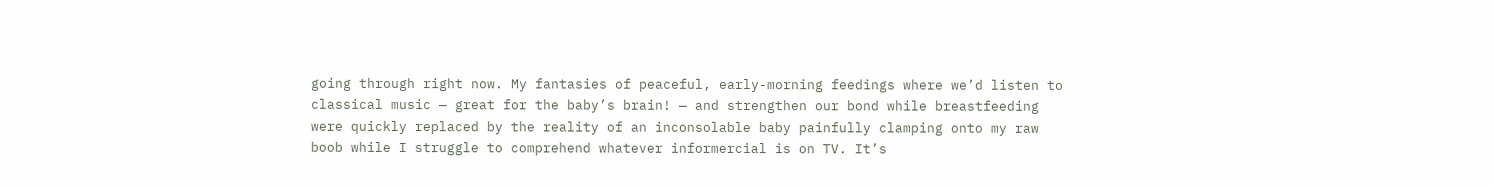going through right now. My fantasies of peaceful, early-morning feedings where we’d listen to classical music — great for the baby’s brain! — and strengthen our bond while breastfeeding were quickly replaced by the reality of an inconsolable baby painfully clamping onto my raw boob while I struggle to comprehend whatever informercial is on TV. It’s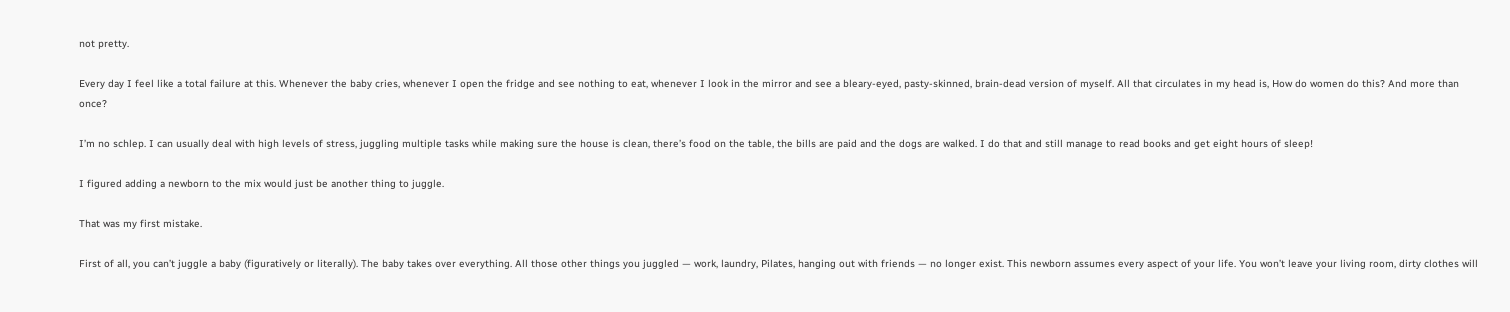not pretty.

Every day I feel like a total failure at this. Whenever the baby cries, whenever I open the fridge and see nothing to eat, whenever I look in the mirror and see a bleary-eyed, pasty-skinned, brain-dead version of myself. All that circulates in my head is, How do women do this? And more than once?

I’m no schlep. I can usually deal with high levels of stress, juggling multiple tasks while making sure the house is clean, there’s food on the table, the bills are paid and the dogs are walked. I do that and still manage to read books and get eight hours of sleep!

I figured adding a newborn to the mix would just be another thing to juggle.

That was my first mistake.

First of all, you can’t juggle a baby (figuratively or literally). The baby takes over everything. All those other things you juggled — work, laundry, Pilates, hanging out with friends — no longer exist. This newborn assumes every aspect of your life. You won’t leave your living room, dirty clothes will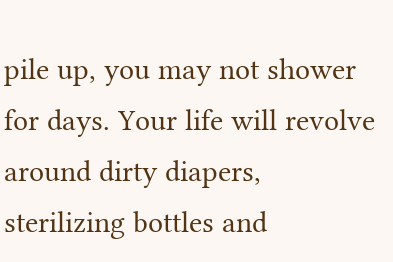pile up, you may not shower for days. Your life will revolve around dirty diapers, sterilizing bottles and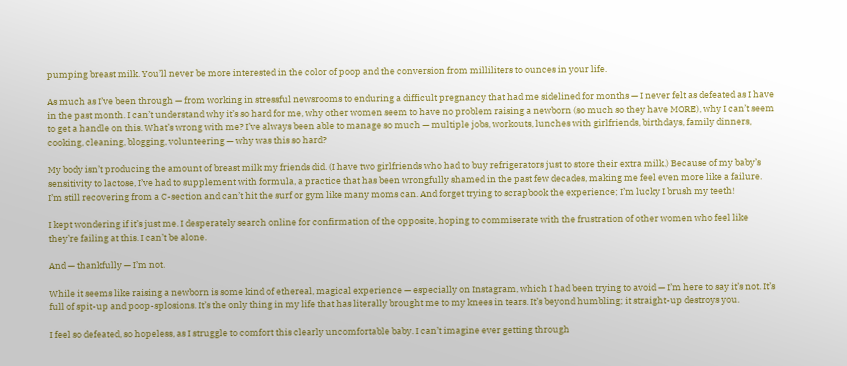pumping breast milk. You’ll never be more interested in the color of poop and the conversion from milliliters to ounces in your life.

As much as I’ve been through — from working in stressful newsrooms to enduring a difficult pregnancy that had me sidelined for months — I never felt as defeated as I have in the past month. I can’t understand why it’s so hard for me, why other women seem to have no problem raising a newborn (so much so they have MORE), why I can’t seem to get a handle on this. What’s wrong with me? I’ve always been able to manage so much — multiple jobs, workouts, lunches with girlfriends, birthdays, family dinners, cooking, cleaning, blogging, volunteering — why was this so hard?

My body isn’t producing the amount of breast milk my friends did. (I have two girlfriends who had to buy refrigerators just to store their extra milk.) Because of my baby’s sensitivity to lactose, I’ve had to supplement with formula, a practice that has been wrongfully shamed in the past few decades, making me feel even more like a failure. I’m still recovering from a C-section and can’t hit the surf or gym like many moms can. And forget trying to scrapbook the experience; I’m lucky I brush my teeth!

I kept wondering if it’s just me. I desperately search online for confirmation of the opposite, hoping to commiserate with the frustration of other women who feel like they’re failing at this. I can’t be alone.

And — thankfully — I’m not.

While it seems like raising a newborn is some kind of ethereal, magical experience — especially on Instagram, which I had been trying to avoid — I’m here to say it’s not. It’s full of spit-up and poop-splosions. It’s the only thing in my life that has literally brought me to my knees in tears. It’s beyond humbling; it straight-up destroys you.

I feel so defeated, so hopeless, as I struggle to comfort this clearly uncomfortable baby. I can’t imagine ever getting through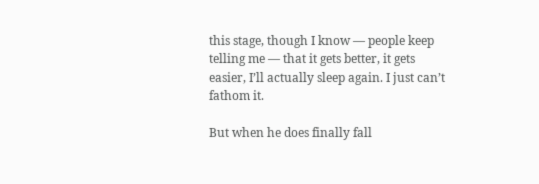this stage, though I know — people keep telling me — that it gets better, it gets easier, I’ll actually sleep again. I just can’t fathom it.

But when he does finally fall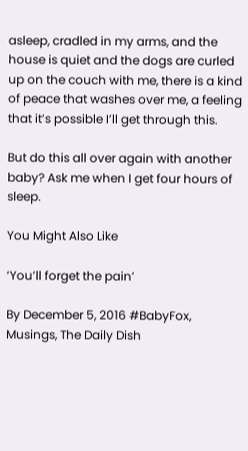asleep, cradled in my arms, and the house is quiet and the dogs are curled up on the couch with me, there is a kind of peace that washes over me, a feeling that it’s possible I’ll get through this.

But do this all over again with another baby? Ask me when I get four hours of sleep.

You Might Also Like

‘You’ll forget the pain’

By December 5, 2016 #BabyFox, Musings, The Daily Dish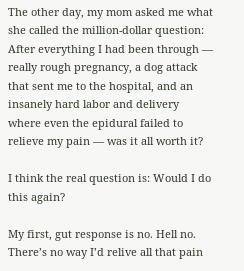The other day, my mom asked me what she called the million-dollar question: After everything I had been through — really rough pregnancy, a dog attack that sent me to the hospital, and an insanely hard labor and delivery where even the epidural failed to relieve my pain — was it all worth it?

I think the real question is: Would I do this again?

My first, gut response is no. Hell no. There’s no way I’d relive all that pain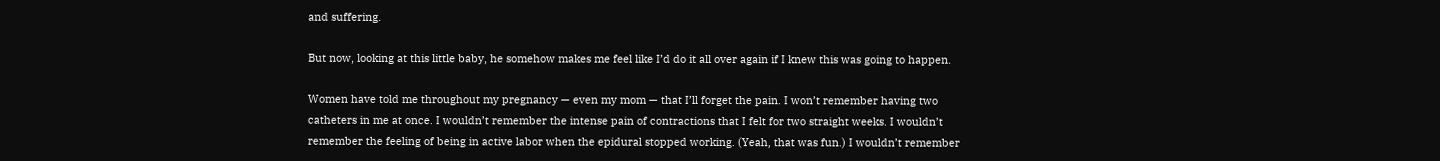and suffering.

But now, looking at this little baby, he somehow makes me feel like I’d do it all over again if I knew this was going to happen.

Women have told me throughout my pregnancy — even my mom — that I’ll forget the pain. I won’t remember having two catheters in me at once. I wouldn’t remember the intense pain of contractions that I felt for two straight weeks. I wouldn’t remember the feeling of being in active labor when the epidural stopped working. (Yeah, that was fun.) I wouldn’t remember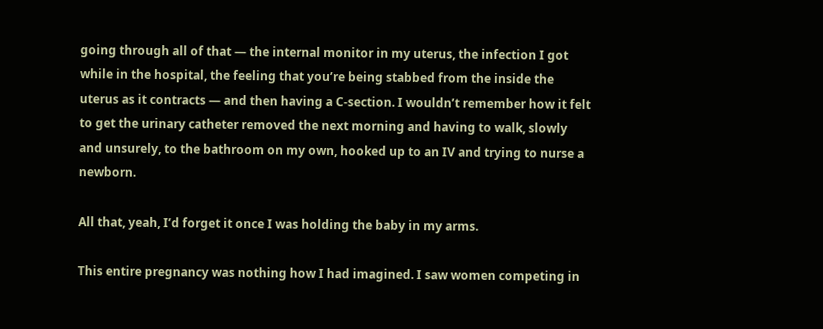going through all of that — the internal monitor in my uterus, the infection I got while in the hospital, the feeling that you’re being stabbed from the inside the uterus as it contracts — and then having a C-section. I wouldn’t remember how it felt to get the urinary catheter removed the next morning and having to walk, slowly and unsurely, to the bathroom on my own, hooked up to an IV and trying to nurse a newborn.

All that, yeah, I’d forget it once I was holding the baby in my arms.

This entire pregnancy was nothing how I had imagined. I saw women competing in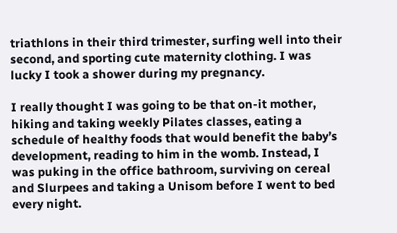triathlons in their third trimester, surfing well into their second, and sporting cute maternity clothing. I was lucky I took a shower during my pregnancy.

I really thought I was going to be that on-it mother, hiking and taking weekly Pilates classes, eating a schedule of healthy foods that would benefit the baby’s development, reading to him in the womb. Instead, I was puking in the office bathroom, surviving on cereal and Slurpees and taking a Unisom before I went to bed every night.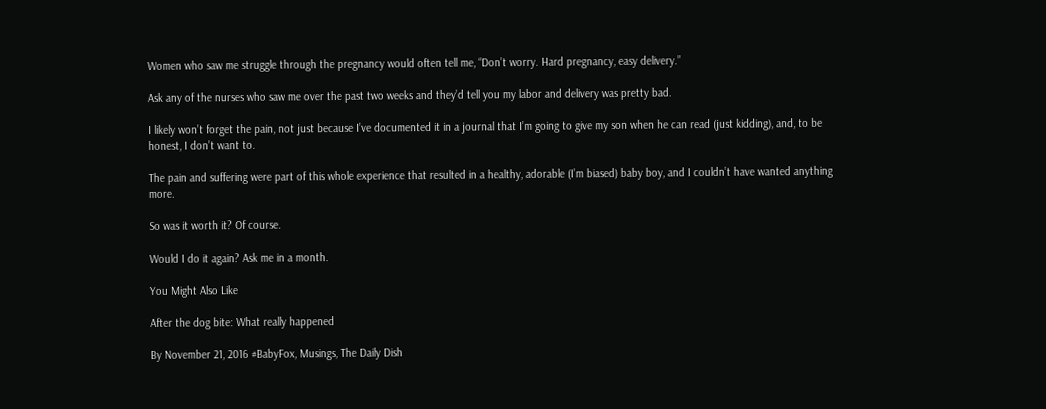Women who saw me struggle through the pregnancy would often tell me, “Don’t worry. Hard pregnancy, easy delivery.”

Ask any of the nurses who saw me over the past two weeks and they’d tell you my labor and delivery was pretty bad.

I likely won’t forget the pain, not just because I’ve documented it in a journal that I’m going to give my son when he can read (just kidding), and, to be honest, I don’t want to.

The pain and suffering were part of this whole experience that resulted in a healthy, adorable (I’m biased) baby boy, and I couldn’t have wanted anything more.

So was it worth it? Of course.

Would I do it again? Ask me in a month.

You Might Also Like

After the dog bite: What really happened

By November 21, 2016 #BabyFox, Musings, The Daily Dish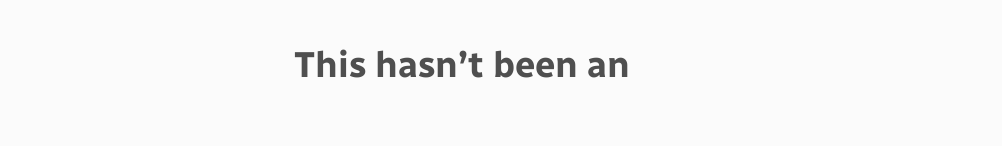This hasn’t been an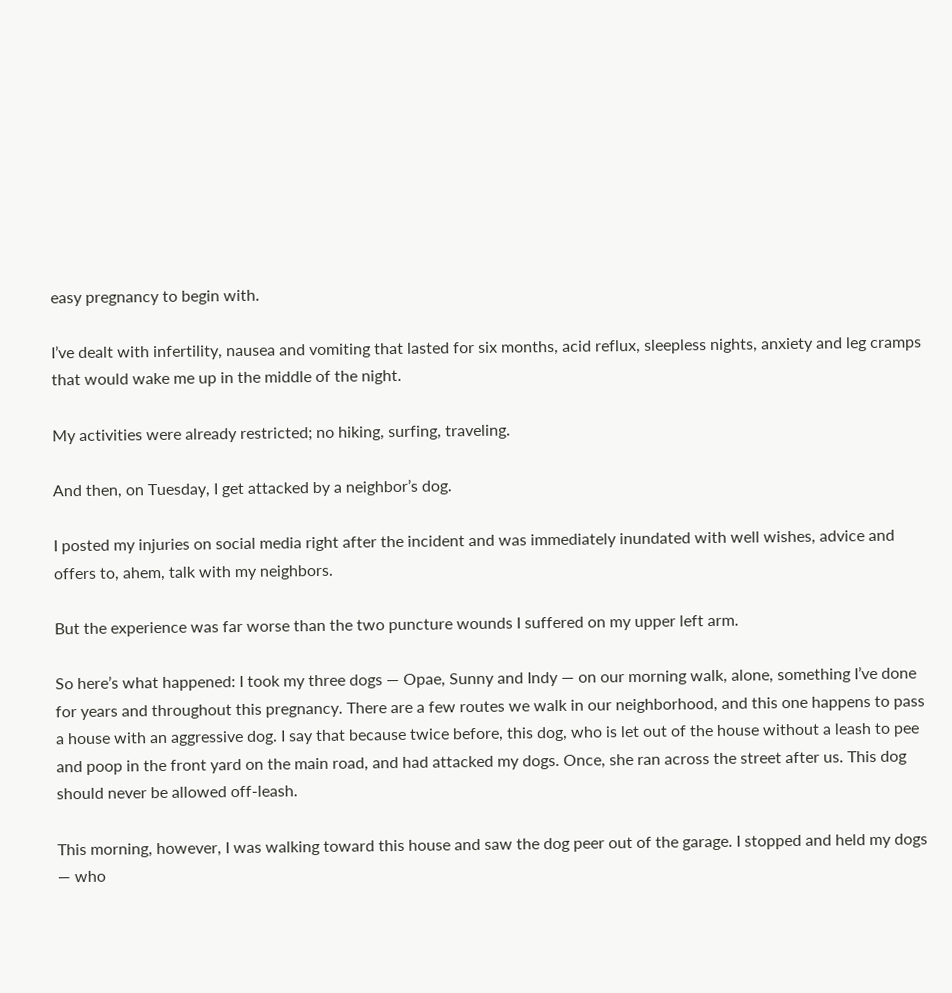easy pregnancy to begin with.

I’ve dealt with infertility, nausea and vomiting that lasted for six months, acid reflux, sleepless nights, anxiety and leg cramps that would wake me up in the middle of the night.

My activities were already restricted; no hiking, surfing, traveling.

And then, on Tuesday, I get attacked by a neighbor’s dog.

I posted my injuries on social media right after the incident and was immediately inundated with well wishes, advice and offers to, ahem, talk with my neighbors.

But the experience was far worse than the two puncture wounds I suffered on my upper left arm.

So here’s what happened: I took my three dogs — Opae, Sunny and Indy — on our morning walk, alone, something I’ve done for years and throughout this pregnancy. There are a few routes we walk in our neighborhood, and this one happens to pass a house with an aggressive dog. I say that because twice before, this dog, who is let out of the house without a leash to pee and poop in the front yard on the main road, and had attacked my dogs. Once, she ran across the street after us. This dog should never be allowed off-leash.

This morning, however, I was walking toward this house and saw the dog peer out of the garage. I stopped and held my dogs — who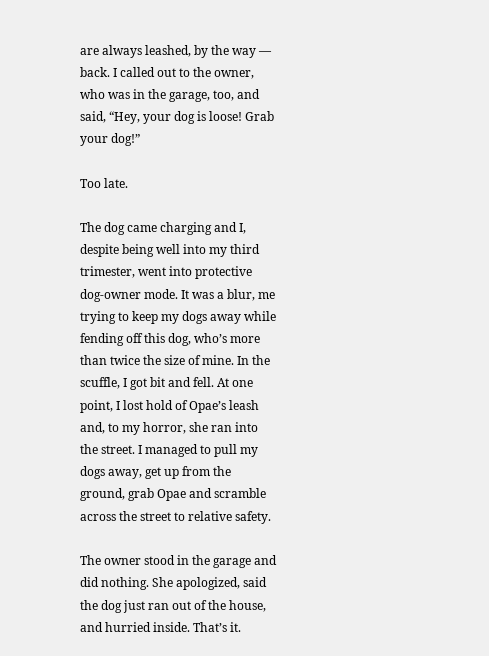are always leashed, by the way — back. I called out to the owner, who was in the garage, too, and said, “Hey, your dog is loose! Grab your dog!”

Too late.

The dog came charging and I, despite being well into my third trimester, went into protective dog-owner mode. It was a blur, me trying to keep my dogs away while fending off this dog, who’s more than twice the size of mine. In the scuffle, I got bit and fell. At one point, I lost hold of Opae’s leash and, to my horror, she ran into the street. I managed to pull my dogs away, get up from the ground, grab Opae and scramble across the street to relative safety.

The owner stood in the garage and did nothing. She apologized, said the dog just ran out of the house, and hurried inside. That’s it.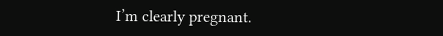I’m clearly pregnant.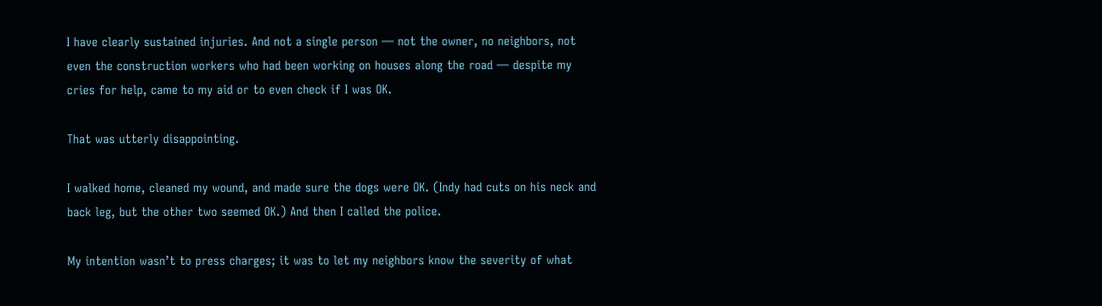I have clearly sustained injuries. And not a single person — not the owner, no neighbors, not even the construction workers who had been working on houses along the road — despite my cries for help, came to my aid or to even check if I was OK.

That was utterly disappointing.

I walked home, cleaned my wound, and made sure the dogs were OK. (Indy had cuts on his neck and back leg, but the other two seemed OK.) And then I called the police.

My intention wasn’t to press charges; it was to let my neighbors know the severity of what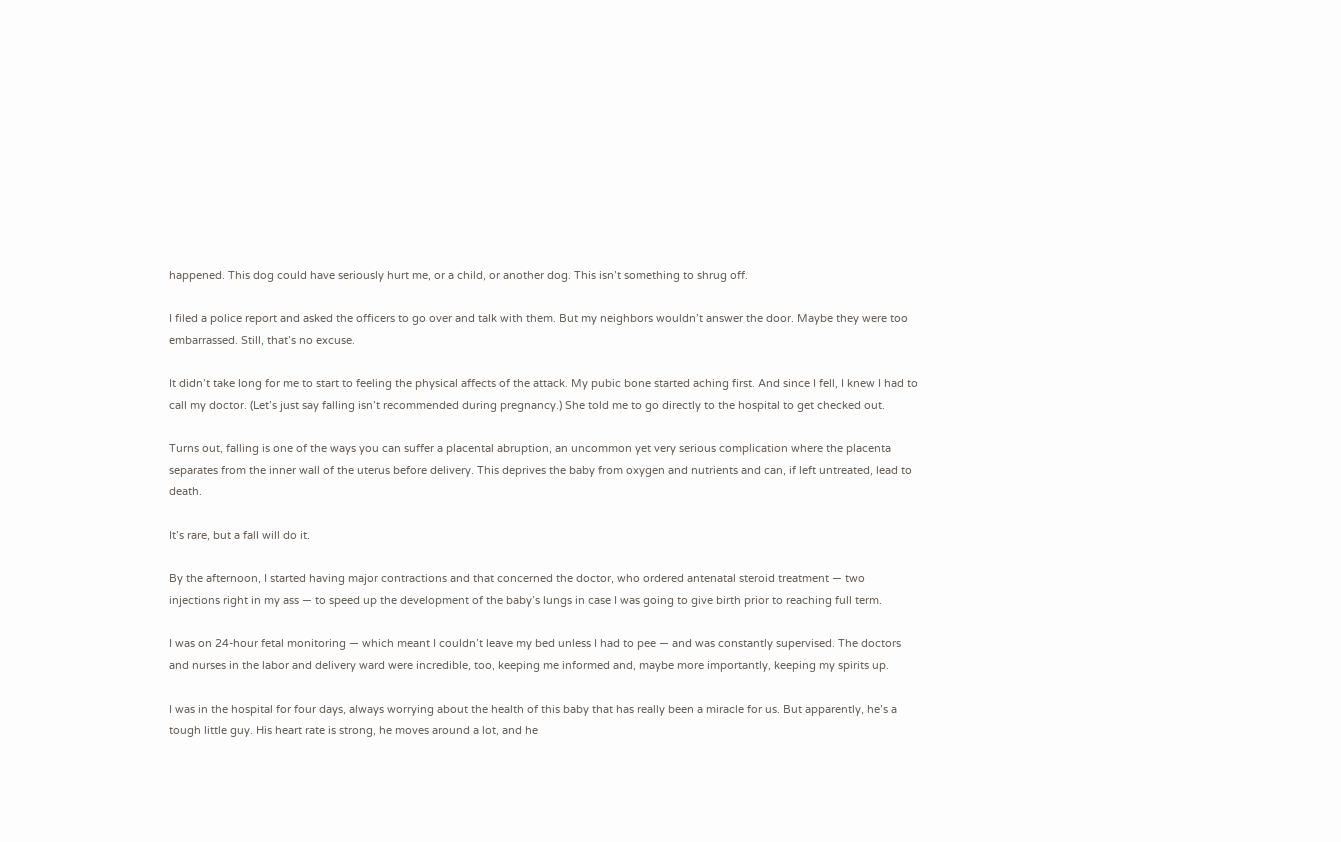happened. This dog could have seriously hurt me, or a child, or another dog. This isn’t something to shrug off.

I filed a police report and asked the officers to go over and talk with them. But my neighbors wouldn’t answer the door. Maybe they were too embarrassed. Still, that’s no excuse.

It didn’t take long for me to start to feeling the physical affects of the attack. My pubic bone started aching first. And since I fell, I knew I had to call my doctor. (Let’s just say falling isn’t recommended during pregnancy.) She told me to go directly to the hospital to get checked out.

Turns out, falling is one of the ways you can suffer a placental abruption, an uncommon yet very serious complication where the placenta separates from the inner wall of the uterus before delivery. This deprives the baby from oxygen and nutrients and can, if left untreated, lead to death.

It’s rare, but a fall will do it.

By the afternoon, I started having major contractions and that concerned the doctor, who ordered antenatal steroid treatment — two injections right in my ass — to speed up the development of the baby’s lungs in case I was going to give birth prior to reaching full term.

I was on 24-hour fetal monitoring — which meant I couldn’t leave my bed unless I had to pee — and was constantly supervised. The doctors and nurses in the labor and delivery ward were incredible, too, keeping me informed and, maybe more importantly, keeping my spirits up.

I was in the hospital for four days, always worrying about the health of this baby that has really been a miracle for us. But apparently, he’s a tough little guy. His heart rate is strong, he moves around a lot, and he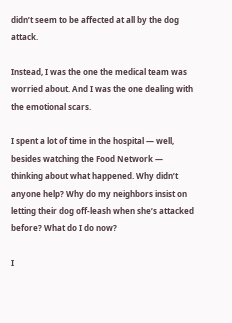didn’t seem to be affected at all by the dog attack.

Instead, I was the one the medical team was worried about. And I was the one dealing with the emotional scars.

I spent a lot of time in the hospital — well, besides watching the Food Network — thinking about what happened. Why didn’t anyone help? Why do my neighbors insist on letting their dog off-leash when she’s attacked before? What do I do now?

I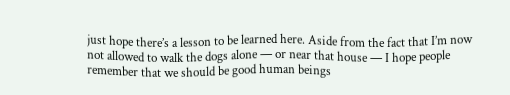just hope there’s a lesson to be learned here. Aside from the fact that I’m now not allowed to walk the dogs alone — or near that house — I hope people remember that we should be good human beings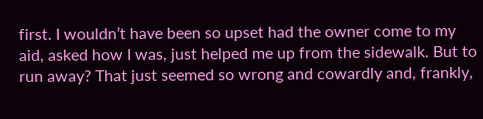first. I wouldn’t have been so upset had the owner come to my aid, asked how I was, just helped me up from the sidewalk. But to run away? That just seemed so wrong and cowardly and, frankly,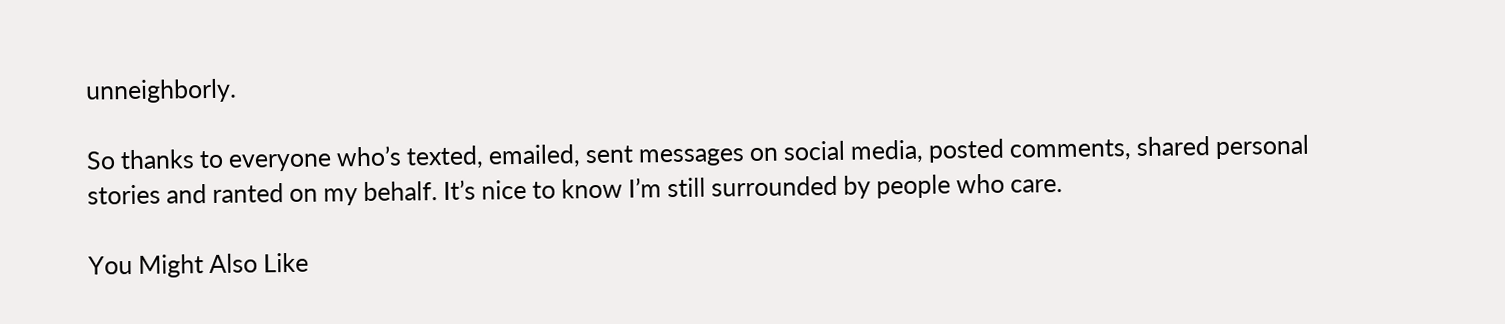unneighborly.

So thanks to everyone who’s texted, emailed, sent messages on social media, posted comments, shared personal stories and ranted on my behalf. It’s nice to know I’m still surrounded by people who care.

You Might Also Like